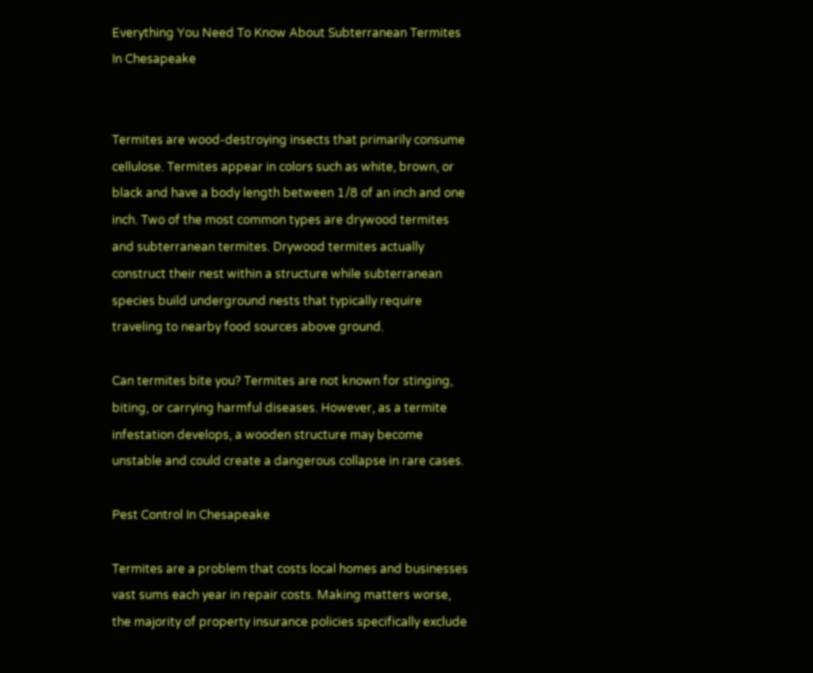Everything You Need To Know About Subterranean Termites In Chesapeake


Termites are wood-destroying insects that primarily consume cellulose. Termites appear in colors such as white, brown, or black and have a body length between 1/8 of an inch and one inch. Two of the most common types are drywood termites and subterranean termites. Drywood termites actually construct their nest within a structure while subterranean species build underground nests that typically require traveling to nearby food sources above ground.

Can termites bite you? Termites are not known for stinging, biting, or carrying harmful diseases. However, as a termite infestation develops, a wooden structure may become unstable and could create a dangerous collapse in rare cases.

Pest Control In Chesapeake

Termites are a problem that costs local homes and businesses vast sums each year in repair costs. Making matters worse, the majority of property insurance policies specifically exclude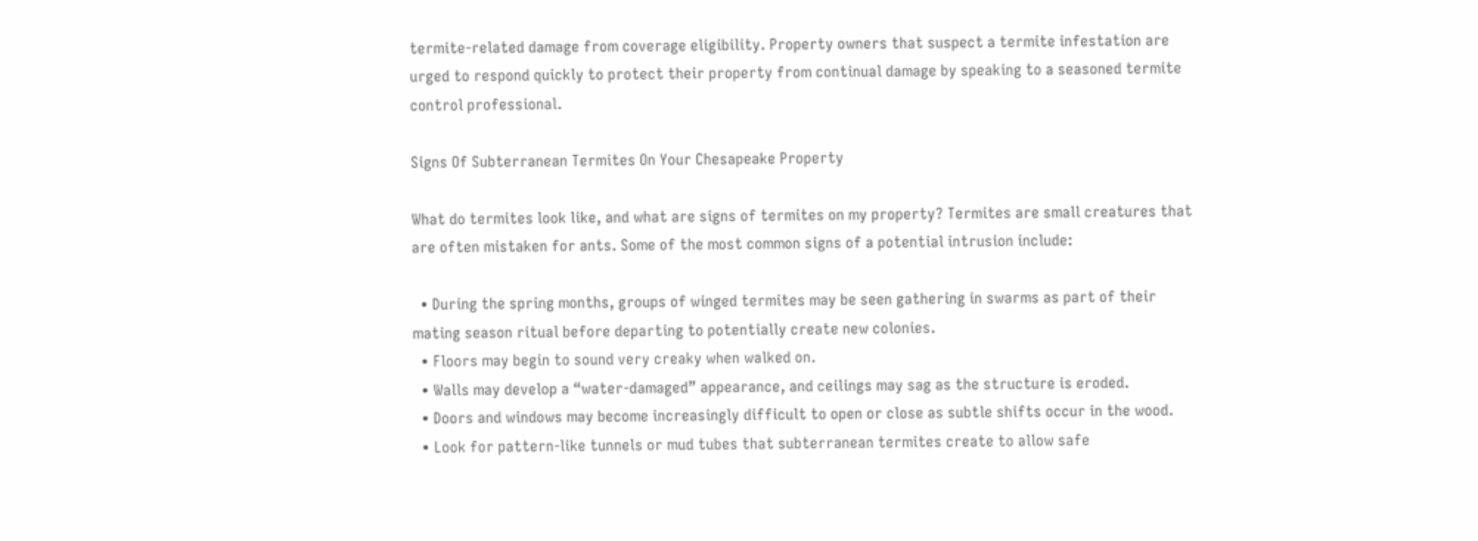termite-related damage from coverage eligibility. Property owners that suspect a termite infestation are urged to respond quickly to protect their property from continual damage by speaking to a seasoned termite control professional.

Signs Of Subterranean Termites On Your Chesapeake Property

What do termites look like, and what are signs of termites on my property? Termites are small creatures that are often mistaken for ants. Some of the most common signs of a potential intrusion include:

  • During the spring months, groups of winged termites may be seen gathering in swarms as part of their mating season ritual before departing to potentially create new colonies.
  • Floors may begin to sound very creaky when walked on.
  • Walls may develop a “water-damaged” appearance, and ceilings may sag as the structure is eroded.
  • Doors and windows may become increasingly difficult to open or close as subtle shifts occur in the wood.
  • Look for pattern-like tunnels or mud tubes that subterranean termites create to allow safe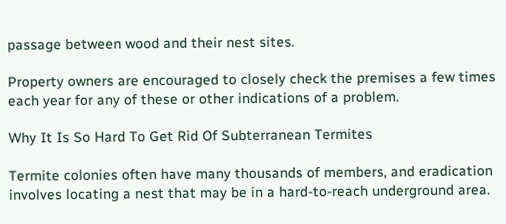passage between wood and their nest sites.

Property owners are encouraged to closely check the premises a few times each year for any of these or other indications of a problem.

Why It Is So Hard To Get Rid Of Subterranean Termites

Termite colonies often have many thousands of members, and eradication involves locating a nest that may be in a hard-to-reach underground area.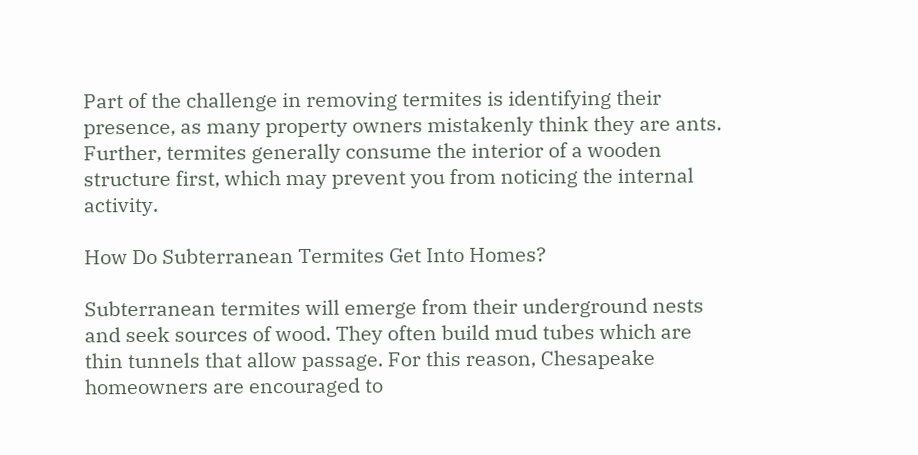Part of the challenge in removing termites is identifying their presence, as many property owners mistakenly think they are ants. Further, termites generally consume the interior of a wooden structure first, which may prevent you from noticing the internal activity.

How Do Subterranean Termites Get Into Homes?

Subterranean termites will emerge from their underground nests and seek sources of wood. They often build mud tubes which are thin tunnels that allow passage. For this reason, Chesapeake homeowners are encouraged to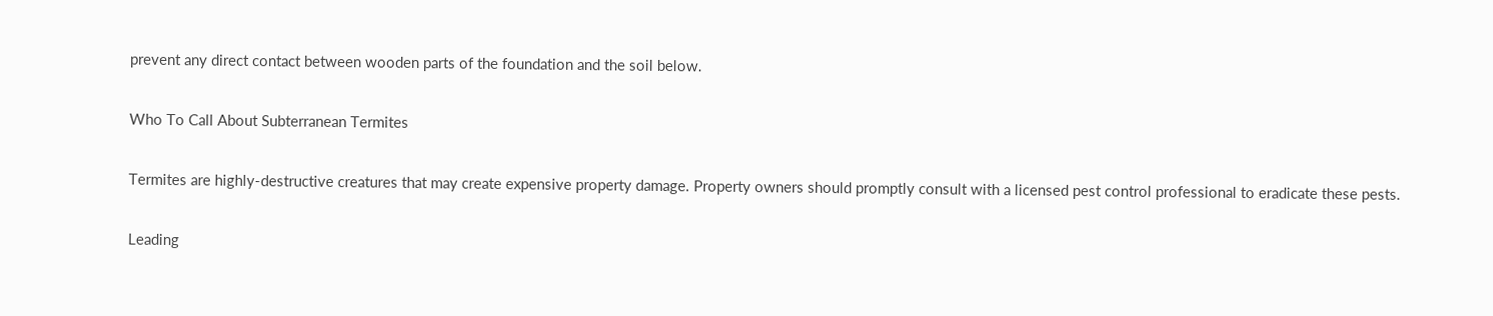prevent any direct contact between wooden parts of the foundation and the soil below.

Who To Call About Subterranean Termites

Termites are highly-destructive creatures that may create expensive property damage. Property owners should promptly consult with a licensed pest control professional to eradicate these pests.

Leading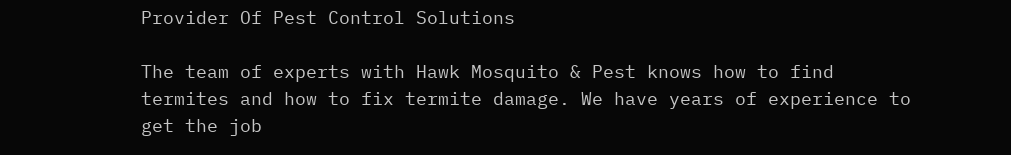Provider Of Pest Control Solutions

The team of experts with Hawk Mosquito & Pest knows how to find termites and how to fix termite damage. We have years of experience to get the job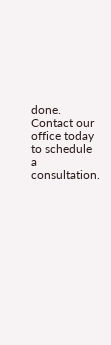done. Contact our office today to schedule a consultation.